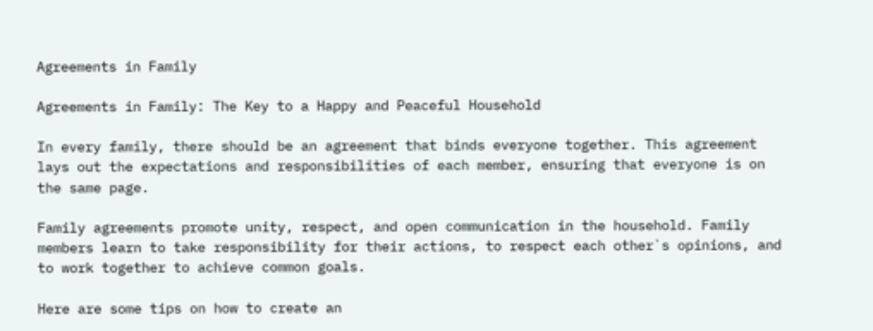Agreements in Family

Agreements in Family: The Key to a Happy and Peaceful Household

In every family, there should be an agreement that binds everyone together. This agreement lays out the expectations and responsibilities of each member, ensuring that everyone is on the same page.

Family agreements promote unity, respect, and open communication in the household. Family members learn to take responsibility for their actions, to respect each other`s opinions, and to work together to achieve common goals.

Here are some tips on how to create an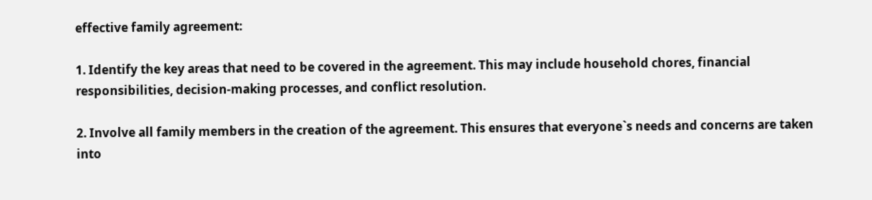effective family agreement:

1. Identify the key areas that need to be covered in the agreement. This may include household chores, financial responsibilities, decision-making processes, and conflict resolution.

2. Involve all family members in the creation of the agreement. This ensures that everyone`s needs and concerns are taken into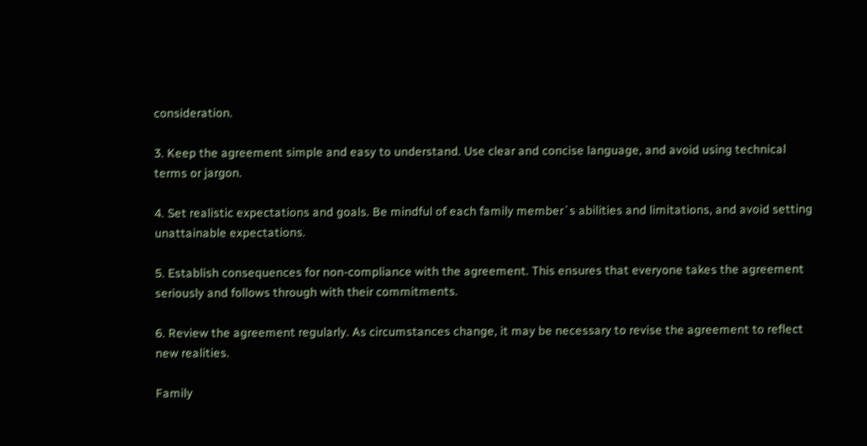consideration.

3. Keep the agreement simple and easy to understand. Use clear and concise language, and avoid using technical terms or jargon.

4. Set realistic expectations and goals. Be mindful of each family member`s abilities and limitations, and avoid setting unattainable expectations.

5. Establish consequences for non-compliance with the agreement. This ensures that everyone takes the agreement seriously and follows through with their commitments.

6. Review the agreement regularly. As circumstances change, it may be necessary to revise the agreement to reflect new realities.

Family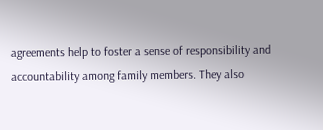agreements help to foster a sense of responsibility and accountability among family members. They also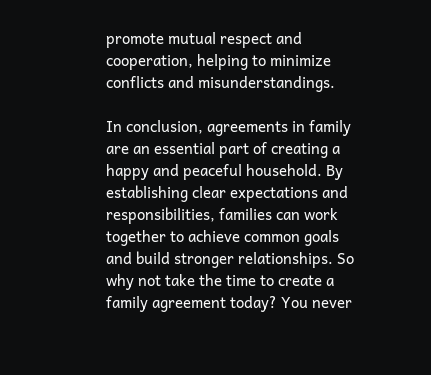promote mutual respect and cooperation, helping to minimize conflicts and misunderstandings.

In conclusion, agreements in family are an essential part of creating a happy and peaceful household. By establishing clear expectations and responsibilities, families can work together to achieve common goals and build stronger relationships. So why not take the time to create a family agreement today? You never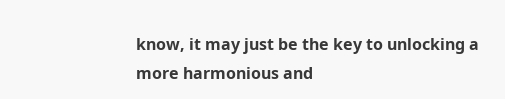know, it may just be the key to unlocking a more harmonious and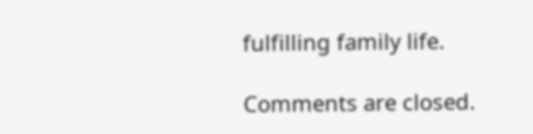fulfilling family life.

Comments are closed.